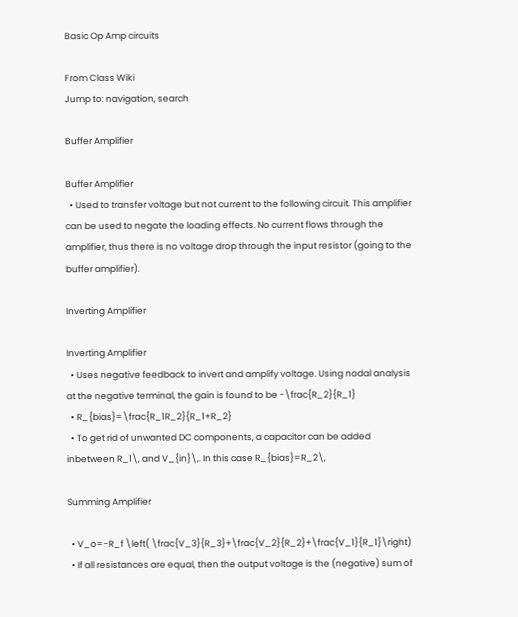Basic Op Amp circuits

From Class Wiki
Jump to: navigation, search

Buffer Amplifier

Buffer Amplifier
  • Used to transfer voltage but not current to the following circuit. This amplifier can be used to negate the loading effects. No current flows through the amplifier, thus there is no voltage drop through the input resistor (going to the buffer amplifier).

Inverting Amplifier

Inverting Amplifier
  • Uses negative feedback to invert and amplify voltage. Using nodal analysis at the negative terminal, the gain is found to be -\frac{R_2}{R_1}
  • R_{bias}=\frac{R_1R_2}{R_1+R_2}
  • To get rid of unwanted DC components, a capacitor can be added inbetween R_1\, and V_{in}\,. In this case R_{bias}=R_2\,

Summing Amplifier

  • V_o=-R_f \left( \frac{V_3}{R_3}+\frac{V_2}{R_2}+\frac{V_1}{R_1}\right)
  • If all resistances are equal, then the output voltage is the (negative) sum of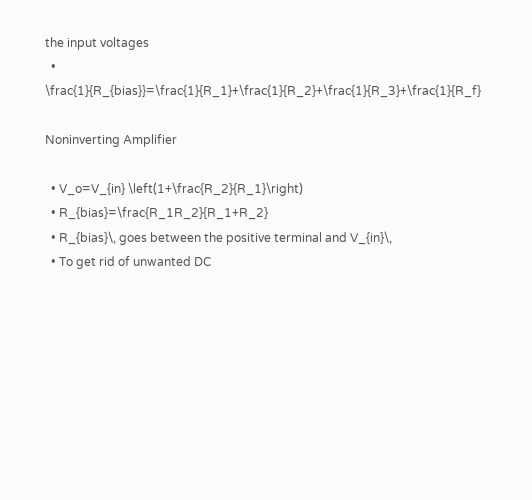the input voltages
  • \frac{1}{R_{bias}}=\frac{1}{R_1}+\frac{1}{R_2}+\frac{1}{R_3}+\frac{1}{R_f}

Noninverting Amplifier

  • V_o=V_{in} \left(1+\frac{R_2}{R_1}\right)
  • R_{bias}=\frac{R_1R_2}{R_1+R_2}
  • R_{bias}\, goes between the positive terminal and V_{in}\,
  • To get rid of unwanted DC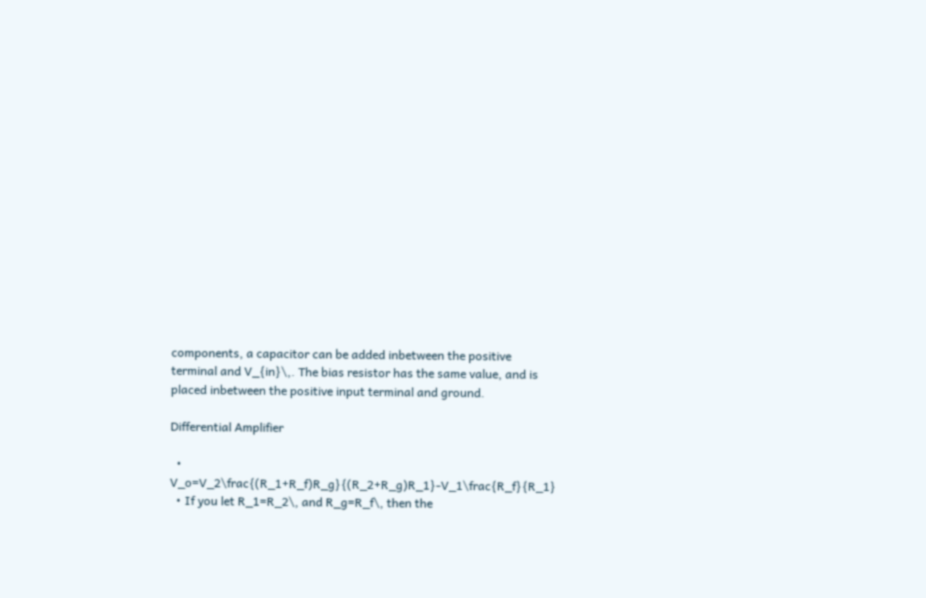components, a capacitor can be added inbetween the positive terminal and V_{in}\,. The bias resistor has the same value, and is placed inbetween the positive input terminal and ground.

Differential Amplifier

  • V_o=V_2\frac{(R_1+R_f)R_g}{(R_2+R_g)R_1}-V_1\frac{R_f}{R_1}
  • If you let R_1=R_2\, and R_g=R_f\, then the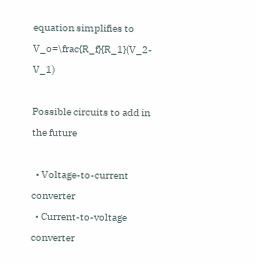equation simplifies to V_o=\frac{R_f}{R_1}(V_2-V_1)

Possible circuits to add in the future

  • Voltage-to-current converter
  • Current-to-voltage converter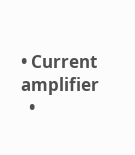• Current amplifier
  •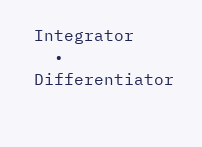Integrator
  • Differentiator